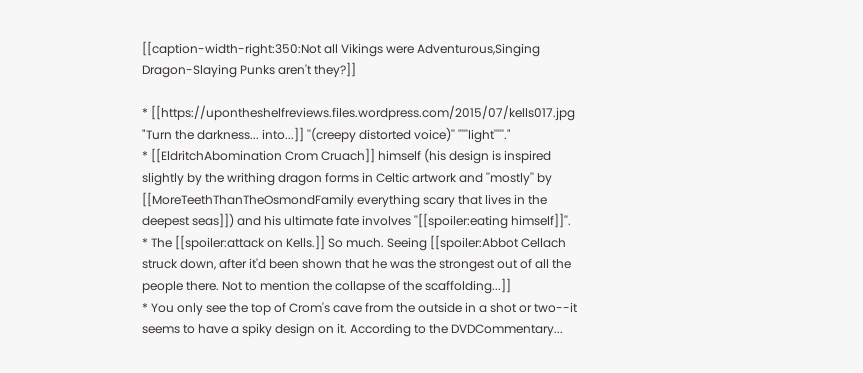[[caption-width-right:350:Not all Vikings were Adventurous,Singing Dragon-Slaying Punks aren't they?]]

* [[https://upontheshelfreviews.files.wordpress.com/2015/07/kells017.jpg "Turn the darkness... into...]] ''(creepy distorted voice)'' '''''light'''''."
* [[EldritchAbomination Crom Cruach]] himself (his design is inspired slightly by the writhing dragon forms in Celtic artwork and ''mostly'' by [[MoreTeethThanTheOsmondFamily everything scary that lives in the deepest seas]]) and his ultimate fate involves ''[[spoiler:eating himself]]''.
* The [[spoiler:attack on Kells.]] So much. Seeing [[spoiler:Abbot Cellach struck down, after it'd been shown that he was the strongest out of all the people there. Not to mention the collapse of the scaffolding...]]
* You only see the top of Crom's cave from the outside in a shot or two--it seems to have a spiky design on it. According to the DVDCommentary...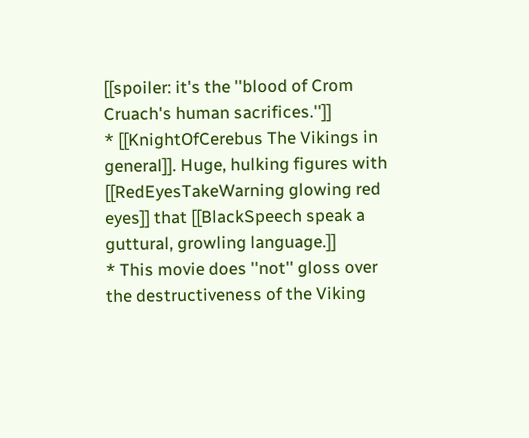[[spoiler: it's the ''blood of Crom Cruach's human sacrifices.'']]
* [[KnightOfCerebus The Vikings in general]]. Huge, hulking figures with [[RedEyesTakeWarning glowing red eyes]] that [[BlackSpeech speak a guttural, growling language.]]
* This movie does ''not'' gloss over the destructiveness of the Viking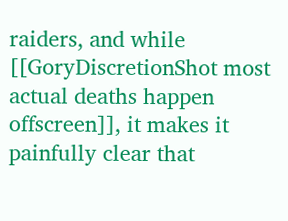raiders, and while [[GoryDiscretionShot most actual deaths happen offscreen]], it makes it painfully clear that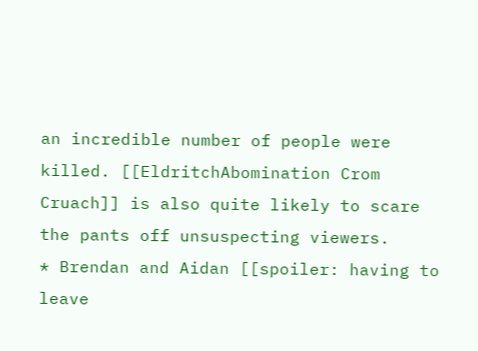an incredible number of people were killed. [[EldritchAbomination Crom Cruach]] is also quite likely to scare the pants off unsuspecting viewers.
* Brendan and Aidan [[spoiler: having to leave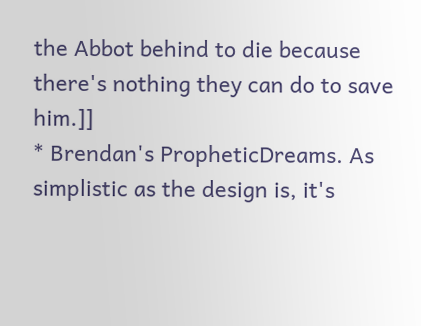the Abbot behind to die because there's nothing they can do to save him.]]
* Brendan's PropheticDreams. As simplistic as the design is, it's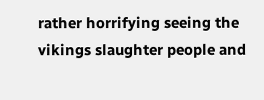rather horrifying seeing the vikings slaughter people and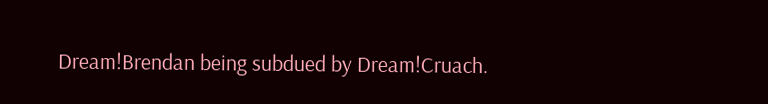Dream!Brendan being subdued by Dream!Cruach.